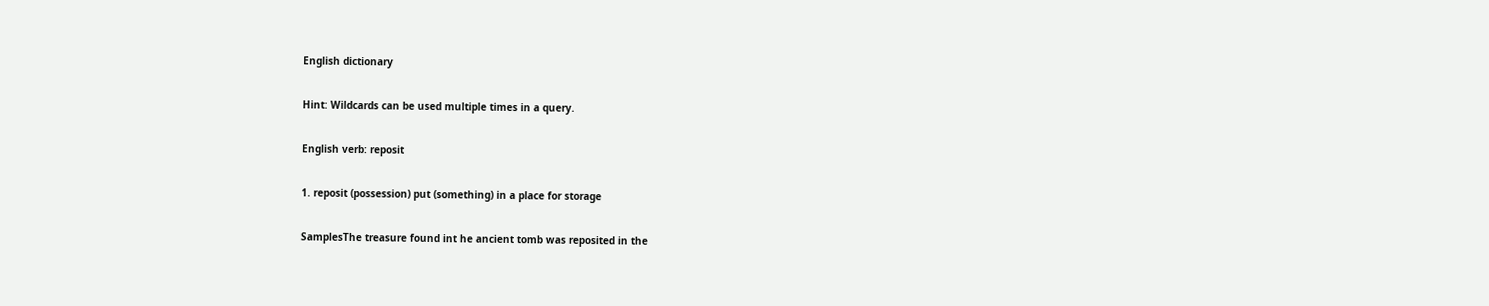English dictionary

Hint: Wildcards can be used multiple times in a query.

English verb: reposit

1. reposit (possession) put (something) in a place for storage

SamplesThe treasure found int he ancient tomb was reposited in the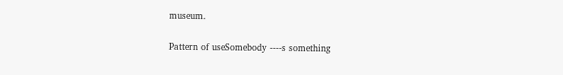museum.

Pattern of useSomebody ----s something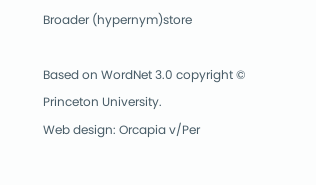Broader (hypernym)store

Based on WordNet 3.0 copyright © Princeton University.
Web design: Orcapia v/Per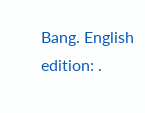Bang. English edition: .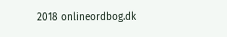2018 onlineordbog.dk